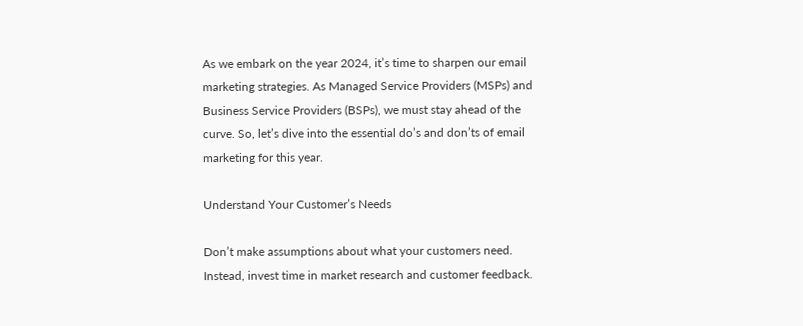As we embark on the year 2024, it’s time to sharpen our email marketing strategies. As Managed Service Providers (MSPs) and Business Service Providers (BSPs), we must stay ahead of the curve. So, let’s dive into the essential do’s and don’ts of email marketing for this year.

Understand Your Customer’s Needs

Don’t make assumptions about what your customers need. Instead, invest time in market research and customer feedback.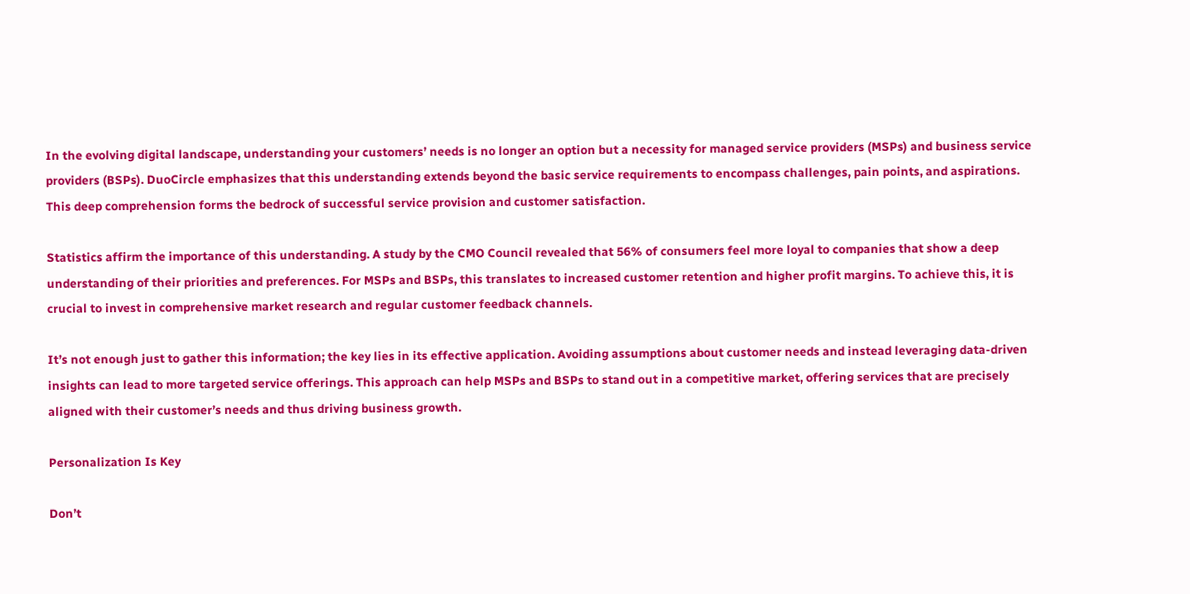In the evolving digital landscape, understanding your customers’ needs is no longer an option but a necessity for managed service providers (MSPs) and business service providers (BSPs). DuoCircle emphasizes that this understanding extends beyond the basic service requirements to encompass challenges, pain points, and aspirations. This deep comprehension forms the bedrock of successful service provision and customer satisfaction.

Statistics affirm the importance of this understanding. A study by the CMO Council revealed that 56% of consumers feel more loyal to companies that show a deep understanding of their priorities and preferences. For MSPs and BSPs, this translates to increased customer retention and higher profit margins. To achieve this, it is crucial to invest in comprehensive market research and regular customer feedback channels.

It’s not enough just to gather this information; the key lies in its effective application. Avoiding assumptions about customer needs and instead leveraging data-driven insights can lead to more targeted service offerings. This approach can help MSPs and BSPs to stand out in a competitive market, offering services that are precisely aligned with their customer’s needs and thus driving business growth.

Personalization Is Key

Don’t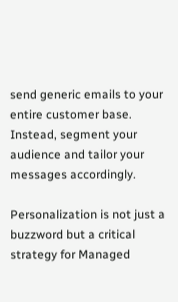send generic emails to your entire customer base. Instead, segment your audience and tailor your messages accordingly.

Personalization is not just a buzzword but a critical strategy for Managed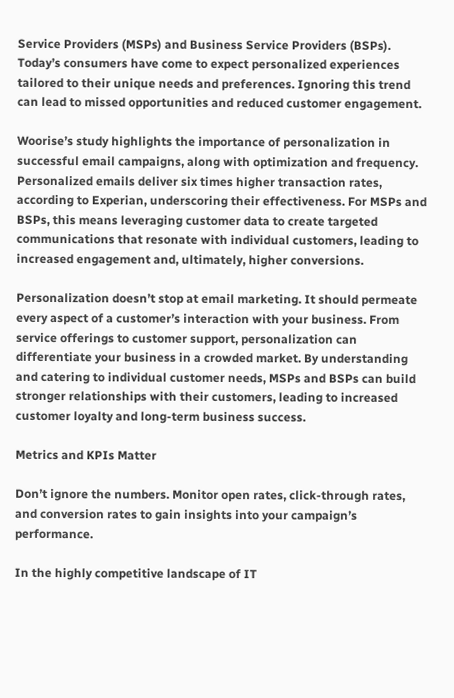Service Providers (MSPs) and Business Service Providers (BSPs). Today’s consumers have come to expect personalized experiences tailored to their unique needs and preferences. Ignoring this trend can lead to missed opportunities and reduced customer engagement.

Woorise’s study highlights the importance of personalization in successful email campaigns, along with optimization and frequency. Personalized emails deliver six times higher transaction rates, according to Experian, underscoring their effectiveness. For MSPs and BSPs, this means leveraging customer data to create targeted communications that resonate with individual customers, leading to increased engagement and, ultimately, higher conversions.

Personalization doesn’t stop at email marketing. It should permeate every aspect of a customer’s interaction with your business. From service offerings to customer support, personalization can differentiate your business in a crowded market. By understanding and catering to individual customer needs, MSPs and BSPs can build stronger relationships with their customers, leading to increased customer loyalty and long-term business success.

Metrics and KPIs Matter

Don’t ignore the numbers. Monitor open rates, click-through rates, and conversion rates to gain insights into your campaign’s performance.

In the highly competitive landscape of IT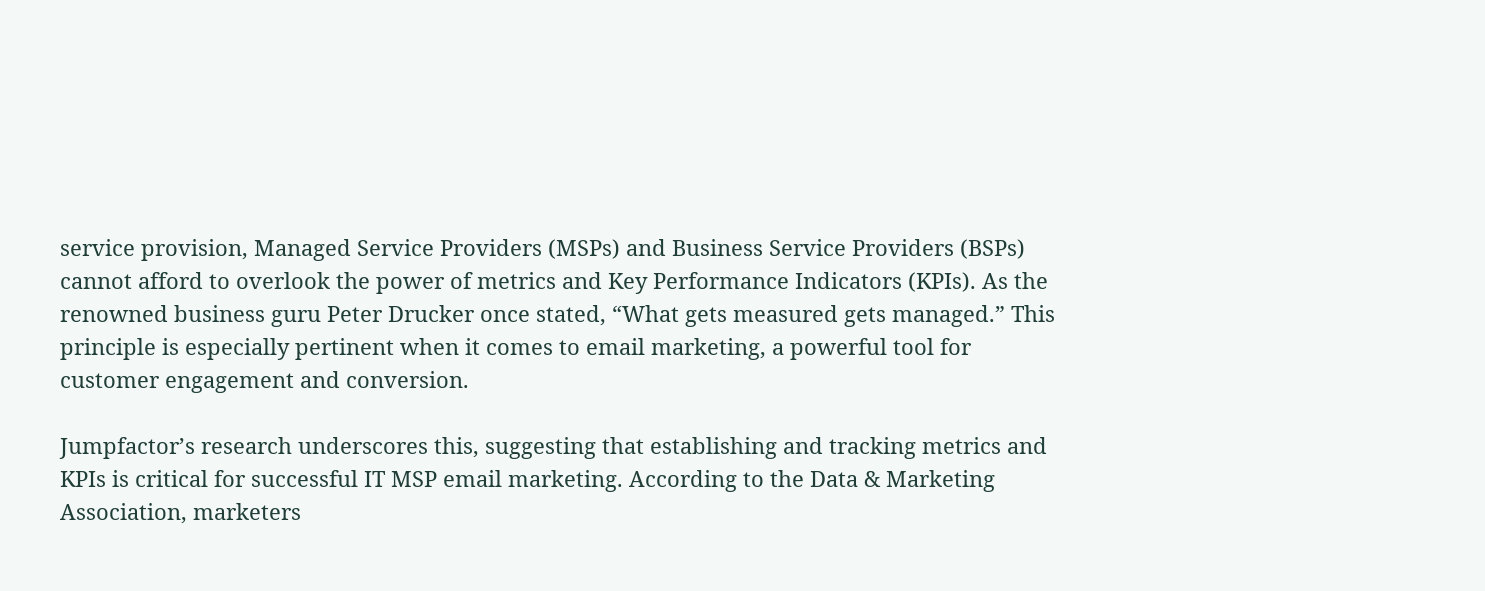service provision, Managed Service Providers (MSPs) and Business Service Providers (BSPs) cannot afford to overlook the power of metrics and Key Performance Indicators (KPIs). As the renowned business guru Peter Drucker once stated, “What gets measured gets managed.” This principle is especially pertinent when it comes to email marketing, a powerful tool for customer engagement and conversion.

Jumpfactor’s research underscores this, suggesting that establishing and tracking metrics and KPIs is critical for successful IT MSP email marketing. According to the Data & Marketing Association, marketers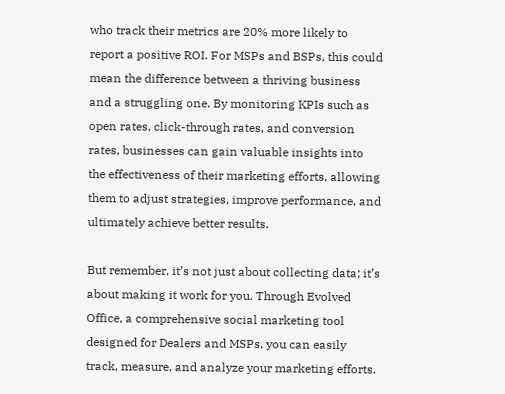who track their metrics are 20% more likely to report a positive ROI. For MSPs and BSPs, this could mean the difference between a thriving business and a struggling one. By monitoring KPIs such as open rates, click-through rates, and conversion rates, businesses can gain valuable insights into the effectiveness of their marketing efforts, allowing them to adjust strategies, improve performance, and ultimately achieve better results.

But remember, it’s not just about collecting data; it’s about making it work for you. Through Evolved Office, a comprehensive social marketing tool designed for Dealers and MSPs, you can easily track, measure, and analyze your marketing efforts.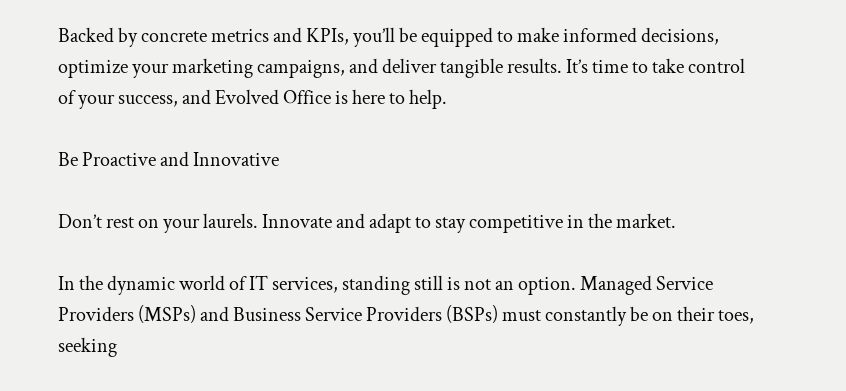Backed by concrete metrics and KPIs, you’ll be equipped to make informed decisions, optimize your marketing campaigns, and deliver tangible results. It’s time to take control of your success, and Evolved Office is here to help.

Be Proactive and Innovative

Don’t rest on your laurels. Innovate and adapt to stay competitive in the market.

In the dynamic world of IT services, standing still is not an option. Managed Service Providers (MSPs) and Business Service Providers (BSPs) must constantly be on their toes, seeking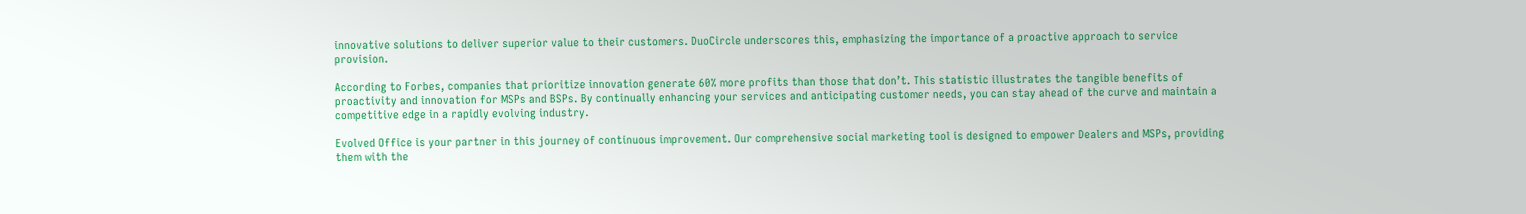innovative solutions to deliver superior value to their customers. DuoCircle underscores this, emphasizing the importance of a proactive approach to service provision.

According to Forbes, companies that prioritize innovation generate 60% more profits than those that don’t. This statistic illustrates the tangible benefits of proactivity and innovation for MSPs and BSPs. By continually enhancing your services and anticipating customer needs, you can stay ahead of the curve and maintain a competitive edge in a rapidly evolving industry.

Evolved Office is your partner in this journey of continuous improvement. Our comprehensive social marketing tool is designed to empower Dealers and MSPs, providing them with the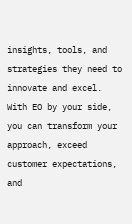insights, tools, and strategies they need to innovate and excel. With EO by your side, you can transform your approach, exceed customer expectations, and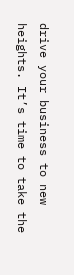drive your business to new heights. It’s time to take the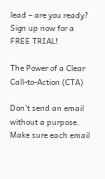lead – are you ready? Sign up now for a FREE TRIAL!

The Power of a Clear Call-to-Action (CTA)

Don’t send an email without a purpose. Make sure each email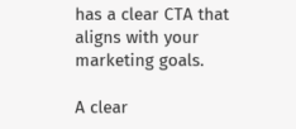has a clear CTA that aligns with your marketing goals.

A clear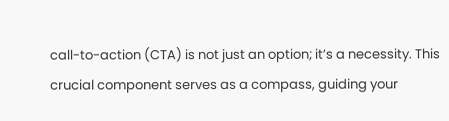call-to-action (CTA) is not just an option; it’s a necessity. This crucial component serves as a compass, guiding your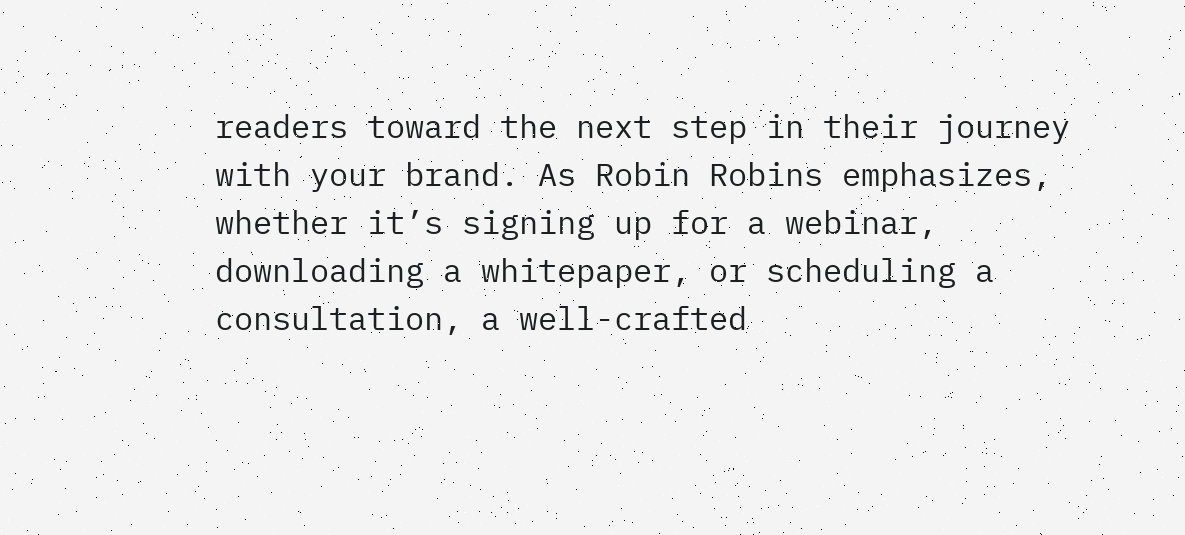readers toward the next step in their journey with your brand. As Robin Robins emphasizes, whether it’s signing up for a webinar, downloading a whitepaper, or scheduling a consultation, a well-crafted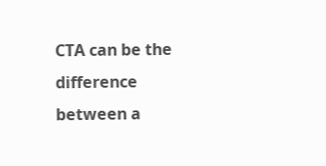CTA can be the difference between a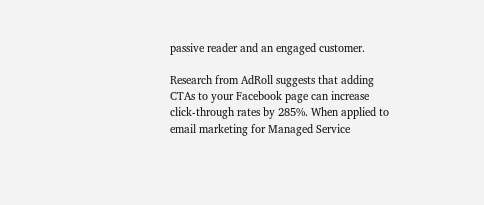passive reader and an engaged customer.

Research from AdRoll suggests that adding CTAs to your Facebook page can increase click-through rates by 285%. When applied to email marketing for Managed Service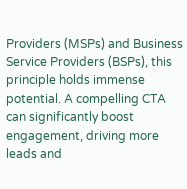Providers (MSPs) and Business Service Providers (BSPs), this principle holds immense potential. A compelling CTA can significantly boost engagement, driving more leads and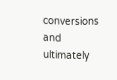conversions and ultimately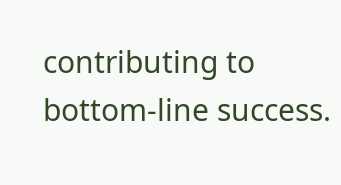contributing to bottom-line success.